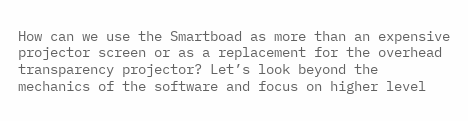How can we use the Smartboad as more than an expensive projector screen or as a replacement for the overhead transparency projector? Let’s look beyond the mechanics of the software and focus on higher level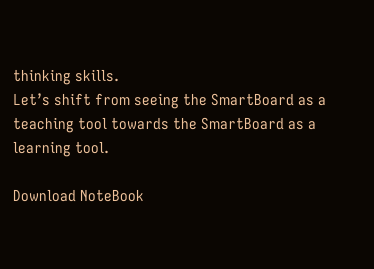thinking skills.
Let’s shift from seeing the SmartBoard as a teaching tool towards the SmartBoard as a learning tool.

Download NoteBook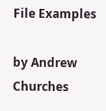File Examples

by Andrew Churches